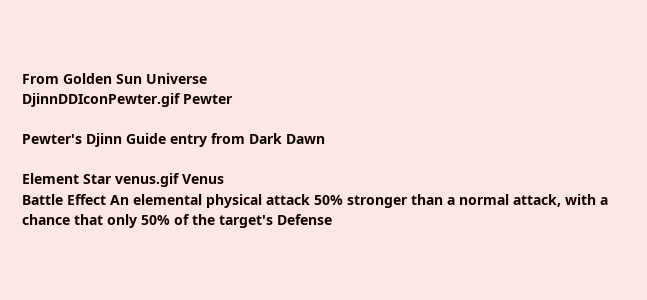From Golden Sun Universe
DjinnDDIconPewter.gif Pewter

Pewter's Djinn Guide entry from Dark Dawn

Element Star venus.gif Venus
Battle Effect An elemental physical attack 50% stronger than a normal attack, with a chance that only 50% of the target's Defense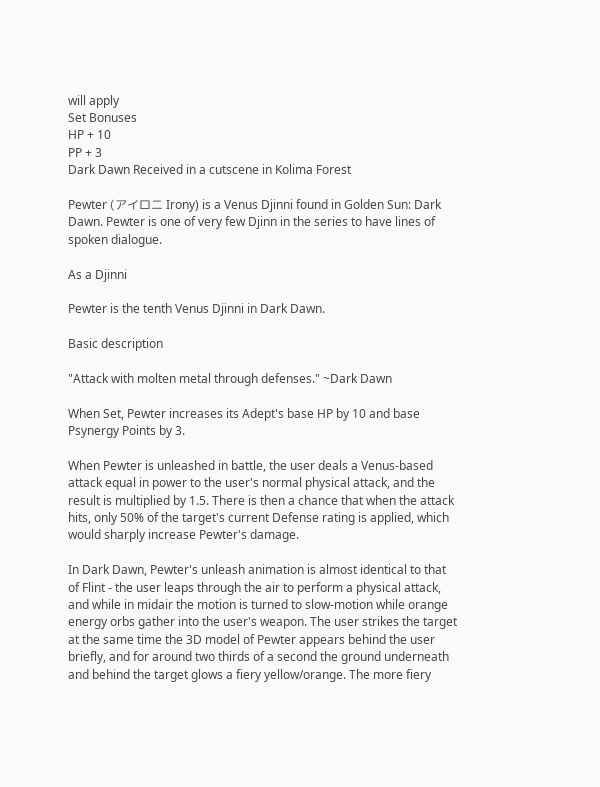will apply
Set Bonuses
HP + 10
PP + 3
Dark Dawn Received in a cutscene in Kolima Forest

Pewter (アイロニ Irony) is a Venus Djinni found in Golden Sun: Dark Dawn. Pewter is one of very few Djinn in the series to have lines of spoken dialogue.

As a Djinni

Pewter is the tenth Venus Djinni in Dark Dawn.

Basic description

"Attack with molten metal through defenses." ~Dark Dawn

When Set, Pewter increases its Adept's base HP by 10 and base Psynergy Points by 3.

When Pewter is unleashed in battle, the user deals a Venus-based attack equal in power to the user's normal physical attack, and the result is multiplied by 1.5. There is then a chance that when the attack hits, only 50% of the target's current Defense rating is applied, which would sharply increase Pewter's damage.

In Dark Dawn, Pewter's unleash animation is almost identical to that of Flint - the user leaps through the air to perform a physical attack, and while in midair the motion is turned to slow-motion while orange energy orbs gather into the user's weapon. The user strikes the target at the same time the 3D model of Pewter appears behind the user briefly, and for around two thirds of a second the ground underneath and behind the target glows a fiery yellow/orange. The more fiery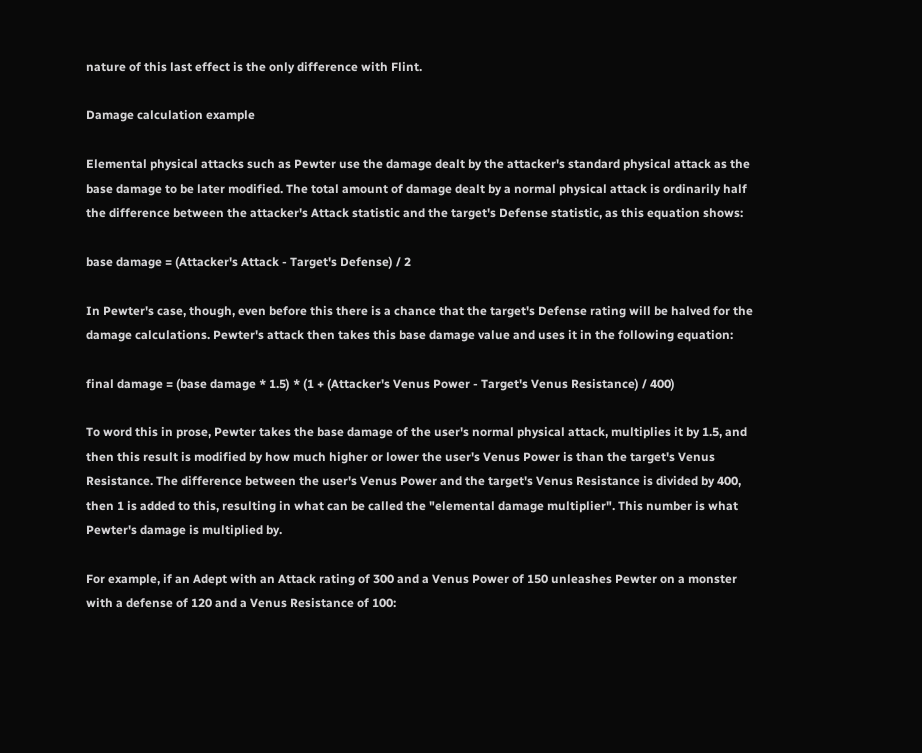nature of this last effect is the only difference with Flint.

Damage calculation example

Elemental physical attacks such as Pewter use the damage dealt by the attacker's standard physical attack as the base damage to be later modified. The total amount of damage dealt by a normal physical attack is ordinarily half the difference between the attacker's Attack statistic and the target's Defense statistic, as this equation shows:

base damage = (Attacker's Attack - Target's Defense) / 2

In Pewter's case, though, even before this there is a chance that the target's Defense rating will be halved for the damage calculations. Pewter's attack then takes this base damage value and uses it in the following equation:

final damage = (base damage * 1.5) * (1 + (Attacker's Venus Power - Target's Venus Resistance) / 400)

To word this in prose, Pewter takes the base damage of the user's normal physical attack, multiplies it by 1.5, and then this result is modified by how much higher or lower the user's Venus Power is than the target's Venus Resistance. The difference between the user's Venus Power and the target's Venus Resistance is divided by 400, then 1 is added to this, resulting in what can be called the "elemental damage multiplier". This number is what Pewter's damage is multiplied by.

For example, if an Adept with an Attack rating of 300 and a Venus Power of 150 unleashes Pewter on a monster with a defense of 120 and a Venus Resistance of 100: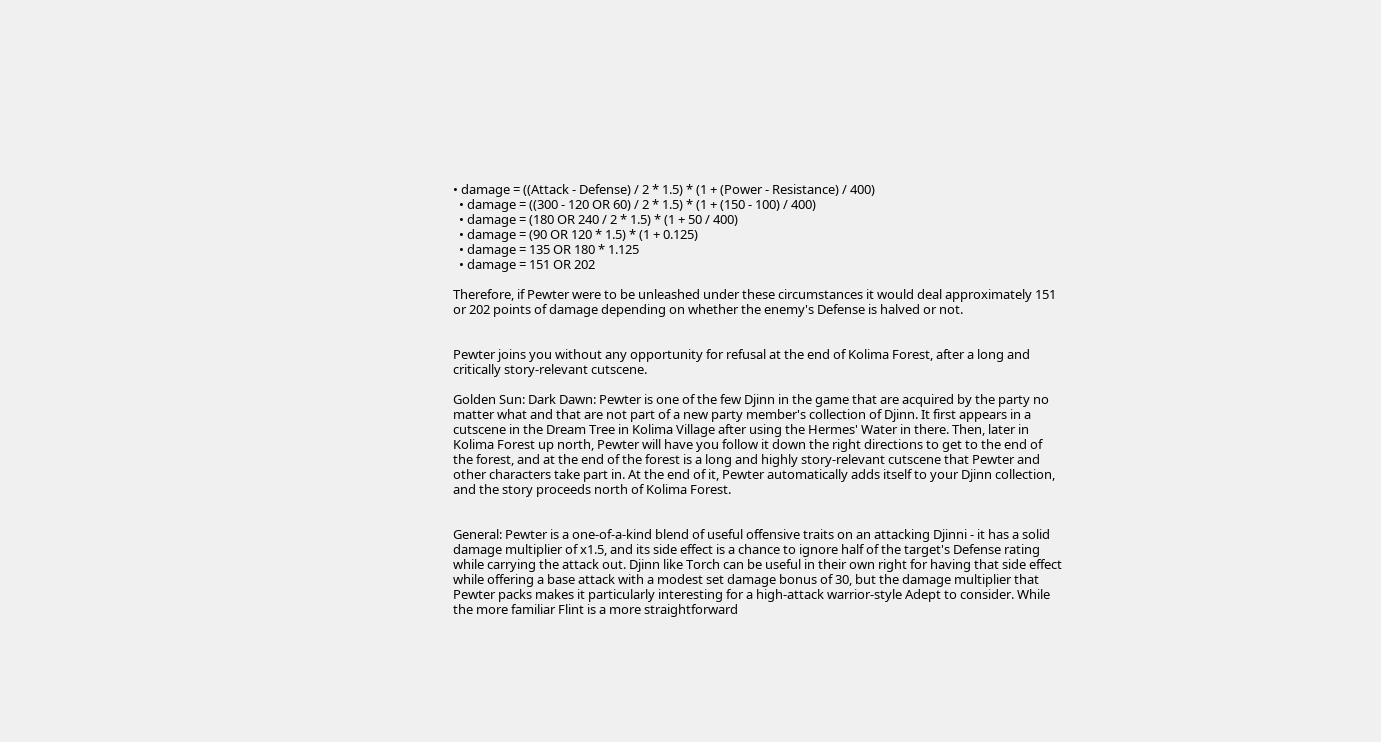• damage = ((Attack - Defense) / 2 * 1.5) * (1 + (Power - Resistance) / 400)
  • damage = ((300 - 120 OR 60) / 2 * 1.5) * (1 + (150 - 100) / 400)
  • damage = (180 OR 240 / 2 * 1.5) * (1 + 50 / 400)
  • damage = (90 OR 120 * 1.5) * (1 + 0.125)
  • damage = 135 OR 180 * 1.125
  • damage = 151 OR 202

Therefore, if Pewter were to be unleashed under these circumstances it would deal approximately 151 or 202 points of damage depending on whether the enemy's Defense is halved or not.


Pewter joins you without any opportunity for refusal at the end of Kolima Forest, after a long and critically story-relevant cutscene.

Golden Sun: Dark Dawn: Pewter is one of the few Djinn in the game that are acquired by the party no matter what and that are not part of a new party member's collection of Djinn. It first appears in a cutscene in the Dream Tree in Kolima Village after using the Hermes' Water in there. Then, later in Kolima Forest up north, Pewter will have you follow it down the right directions to get to the end of the forest, and at the end of the forest is a long and highly story-relevant cutscene that Pewter and other characters take part in. At the end of it, Pewter automatically adds itself to your Djinn collection, and the story proceeds north of Kolima Forest.


General: Pewter is a one-of-a-kind blend of useful offensive traits on an attacking Djinni - it has a solid damage multiplier of x1.5, and its side effect is a chance to ignore half of the target's Defense rating while carrying the attack out. Djinn like Torch can be useful in their own right for having that side effect while offering a base attack with a modest set damage bonus of 30, but the damage multiplier that Pewter packs makes it particularly interesting for a high-attack warrior-style Adept to consider. While the more familiar Flint is a more straightforward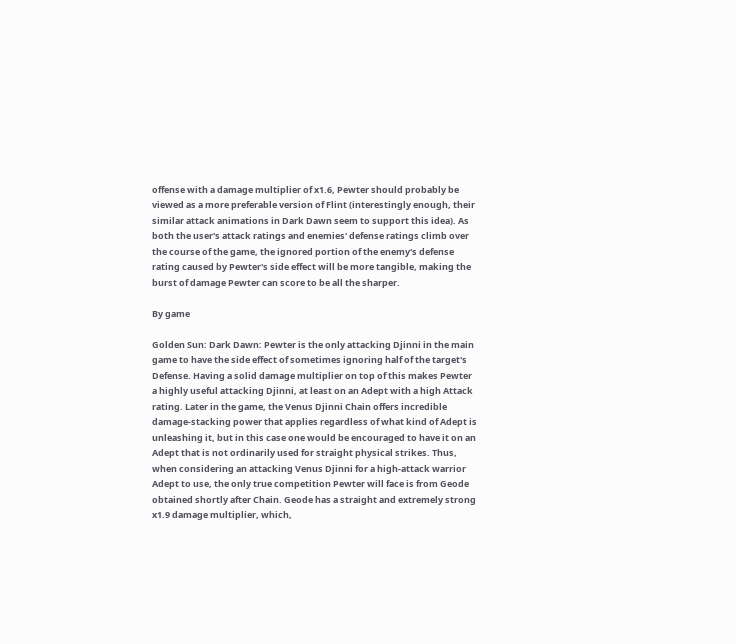offense with a damage multiplier of x1.6, Pewter should probably be viewed as a more preferable version of Flint (interestingly enough, their similar attack animations in Dark Dawn seem to support this idea). As both the user's attack ratings and enemies' defense ratings climb over the course of the game, the ignored portion of the enemy's defense rating caused by Pewter's side effect will be more tangible, making the burst of damage Pewter can score to be all the sharper.

By game

Golden Sun: Dark Dawn: Pewter is the only attacking Djinni in the main game to have the side effect of sometimes ignoring half of the target's Defense. Having a solid damage multiplier on top of this makes Pewter a highly useful attacking Djinni, at least on an Adept with a high Attack rating. Later in the game, the Venus Djinni Chain offers incredible damage-stacking power that applies regardless of what kind of Adept is unleashing it, but in this case one would be encouraged to have it on an Adept that is not ordinarily used for straight physical strikes. Thus, when considering an attacking Venus Djinni for a high-attack warrior Adept to use, the only true competition Pewter will face is from Geode obtained shortly after Chain. Geode has a straight and extremely strong x1.9 damage multiplier, which,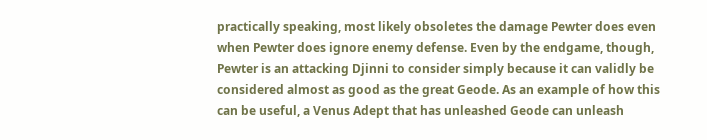practically speaking, most likely obsoletes the damage Pewter does even when Pewter does ignore enemy defense. Even by the endgame, though, Pewter is an attacking Djinni to consider simply because it can validly be considered almost as good as the great Geode. As an example of how this can be useful, a Venus Adept that has unleashed Geode can unleash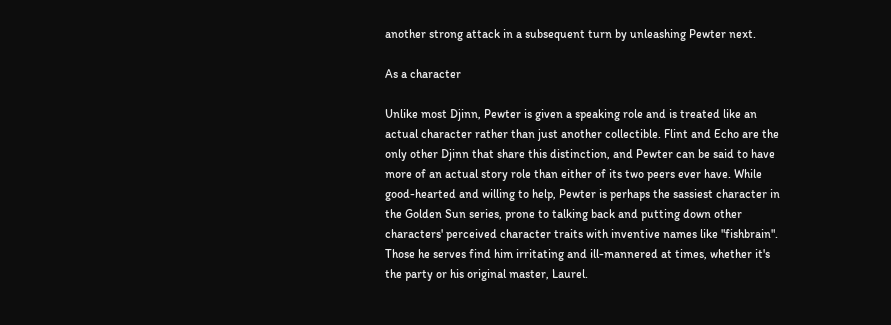another strong attack in a subsequent turn by unleashing Pewter next.

As a character

Unlike most Djinn, Pewter is given a speaking role and is treated like an actual character rather than just another collectible. Flint and Echo are the only other Djinn that share this distinction, and Pewter can be said to have more of an actual story role than either of its two peers ever have. While good-hearted and willing to help, Pewter is perhaps the sassiest character in the Golden Sun series, prone to talking back and putting down other characters' perceived character traits with inventive names like "fishbrain". Those he serves find him irritating and ill-mannered at times, whether it's the party or his original master, Laurel.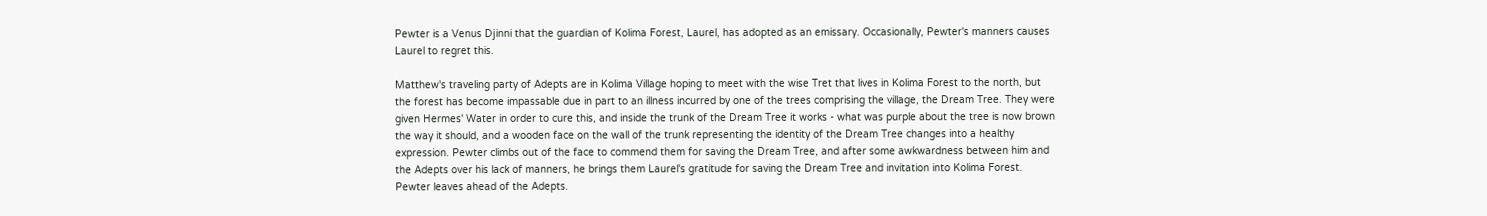Pewter is a Venus Djinni that the guardian of Kolima Forest, Laurel, has adopted as an emissary. Occasionally, Pewter's manners causes Laurel to regret this.

Matthew's traveling party of Adepts are in Kolima Village hoping to meet with the wise Tret that lives in Kolima Forest to the north, but the forest has become impassable due in part to an illness incurred by one of the trees comprising the village, the Dream Tree. They were given Hermes' Water in order to cure this, and inside the trunk of the Dream Tree it works - what was purple about the tree is now brown the way it should, and a wooden face on the wall of the trunk representing the identity of the Dream Tree changes into a healthy expression. Pewter climbs out of the face to commend them for saving the Dream Tree, and after some awkwardness between him and the Adepts over his lack of manners, he brings them Laurel's gratitude for saving the Dream Tree and invitation into Kolima Forest. Pewter leaves ahead of the Adepts.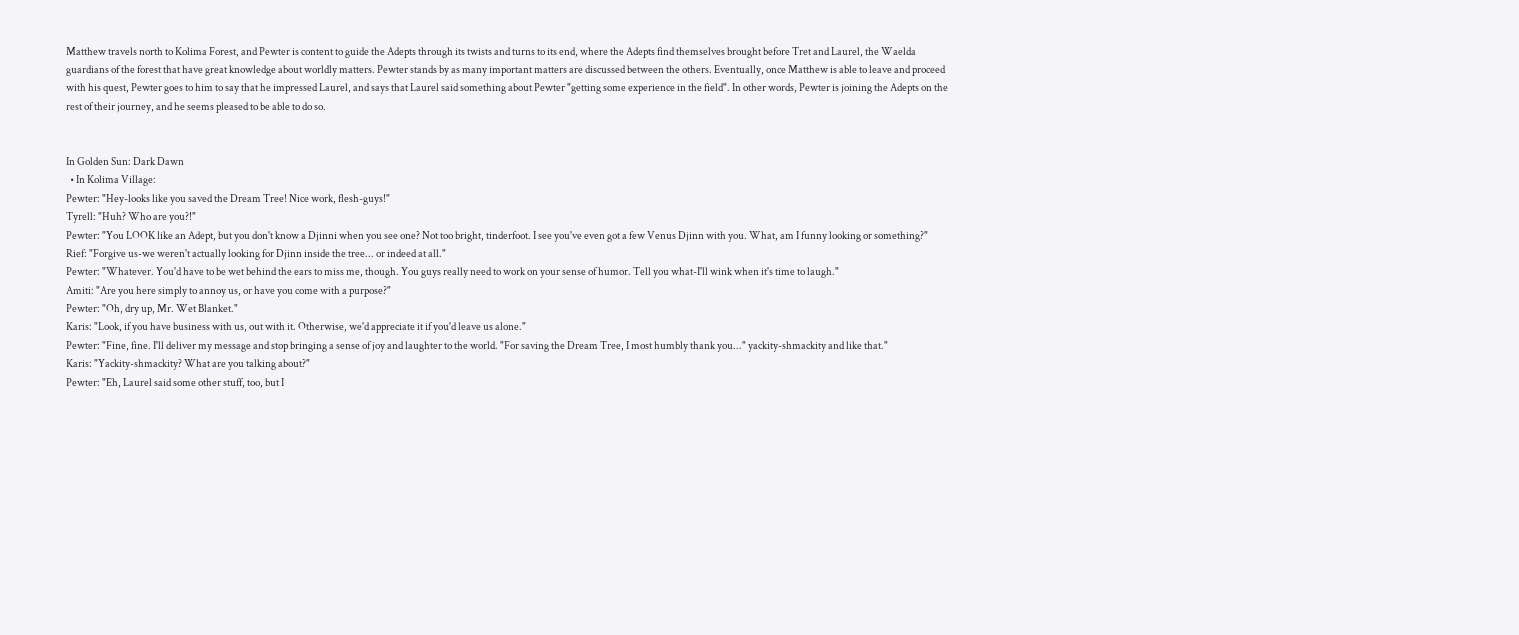Matthew travels north to Kolima Forest, and Pewter is content to guide the Adepts through its twists and turns to its end, where the Adepts find themselves brought before Tret and Laurel, the Waelda guardians of the forest that have great knowledge about worldly matters. Pewter stands by as many important matters are discussed between the others. Eventually, once Matthew is able to leave and proceed with his quest, Pewter goes to him to say that he impressed Laurel, and says that Laurel said something about Pewter "getting some experience in the field". In other words, Pewter is joining the Adepts on the rest of their journey, and he seems pleased to be able to do so.


In Golden Sun: Dark Dawn
  • In Kolima Village:
Pewter: "Hey-looks like you saved the Dream Tree! Nice work, flesh-guys!"
Tyrell: "Huh? Who are you?!"
Pewter: "You LOOK like an Adept, but you don't know a Djinni when you see one? Not too bright, tinderfoot. I see you've even got a few Venus Djinn with you. What, am I funny looking or something?"
Rief: "Forgive us-we weren't actually looking for Djinn inside the tree... or indeed at all."
Pewter: "Whatever. You'd have to be wet behind the ears to miss me, though. You guys really need to work on your sense of humor. Tell you what-I'll wink when it's time to laugh."
Amiti: "Are you here simply to annoy us, or have you come with a purpose?"
Pewter: "Oh, dry up, Mr. Wet Blanket."
Karis: "Look, if you have business with us, out with it. Otherwise, we'd appreciate it if you'd leave us alone."
Pewter: "Fine, fine. I'll deliver my message and stop bringing a sense of joy and laughter to the world. "For saving the Dream Tree, I most humbly thank you..." yackity-shmackity and like that."
Karis: "Yackity-shmackity? What are you talking about?"
Pewter: "Eh, Laurel said some other stuff, too, but I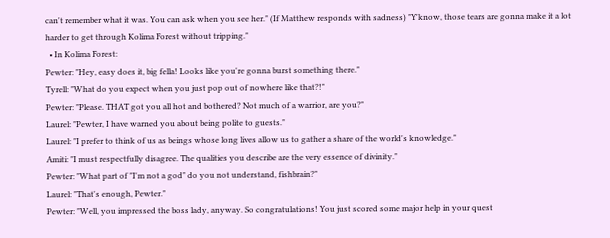can't remember what it was. You can ask when you see her." (If Matthew responds with sadness) "Y'know, those tears are gonna make it a lot harder to get through Kolima Forest without tripping."
  • In Kolima Forest:
Pewter: "Hey, easy does it, big fella! Looks like you're gonna burst something there."
Tyrell: "What do you expect when you just pop out of nowhere like that?!"
Pewter: "Please. THAT got you all hot and bothered? Not much of a warrior, are you?"
Laurel: "Pewter, I have warned you about being polite to guests."
Laurel: "I prefer to think of us as beings whose long lives allow us to gather a share of the world's knowledge."
Amiti: "I must respectfully disagree. The qualities you describe are the very essence of divinity."
Pewter: "What part of "I'm not a god" do you not understand, fishbrain?"
Laurel: "That's enough, Pewter."
Pewter: "Well, you impressed the boss lady, anyway. So congratulations! You just scored some major help in your quest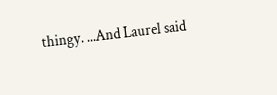thingy. ...And Laurel said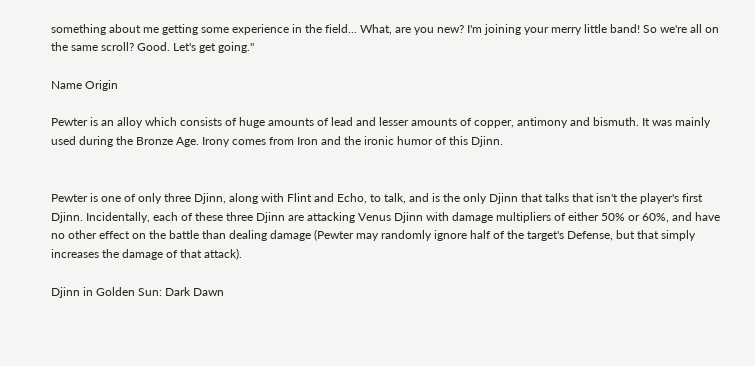something about me getting some experience in the field... What, are you new? I'm joining your merry little band! So we're all on the same scroll? Good. Let's get going."

Name Origin

Pewter is an alloy which consists of huge amounts of lead and lesser amounts of copper, antimony and bismuth. It was mainly used during the Bronze Age. Irony comes from Iron and the ironic humor of this Djinn.


Pewter is one of only three Djinn, along with Flint and Echo, to talk, and is the only Djinn that talks that isn't the player's first Djinn. Incidentally, each of these three Djinn are attacking Venus Djinn with damage multipliers of either 50% or 60%, and have no other effect on the battle than dealing damage (Pewter may randomly ignore half of the target's Defense, but that simply increases the damage of that attack).

Djinn in Golden Sun: Dark Dawn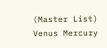(Master List)
Venus Mercury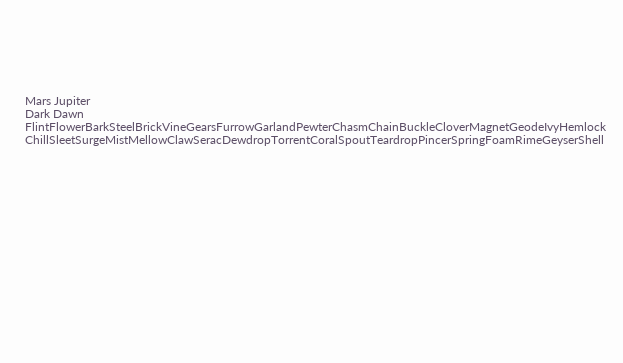Mars Jupiter
Dark Dawn FlintFlowerBarkSteelBrickVineGearsFurrowGarlandPewterChasmChainBuckleCloverMagnetGeodeIvyHemlock ChillSleetSurgeMistMellowClawSeracDewdropTorrentCoralSpoutTeardropPincerSpringFoamRimeGeyserShell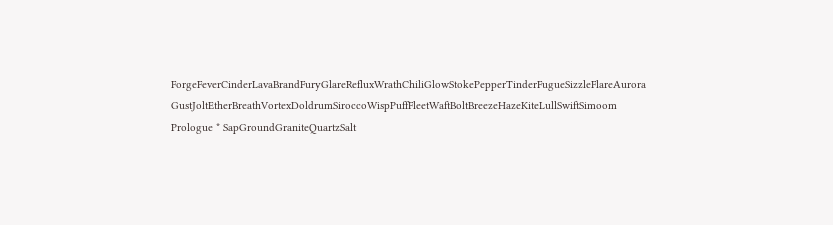ForgeFeverCinderLavaBrandFuryGlareRefluxWrathChiliGlowStokePepperTinderFugueSizzleFlareAurora GustJoltEtherBreathVortexDoldrumSiroccoWispPuffFleetWaftBoltBreezeHazeKiteLullSwiftSimoom
Prologue * SapGroundGraniteQuartzSalt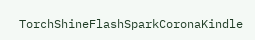TorchShineFlashSparkCoronaKindle